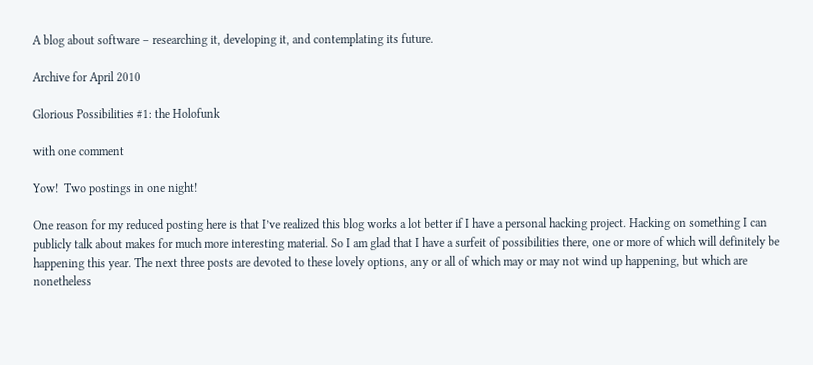A blog about software – researching it, developing it, and contemplating its future.

Archive for April 2010

Glorious Possibilities #1: the Holofunk

with one comment

Yow!  Two postings in one night!

One reason for my reduced posting here is that I’ve realized this blog works a lot better if I have a personal hacking project. Hacking on something I can publicly talk about makes for much more interesting material. So I am glad that I have a surfeit of possibilities there, one or more of which will definitely be happening this year. The next three posts are devoted to these lovely options, any or all of which may or may not wind up happening, but which are nonetheless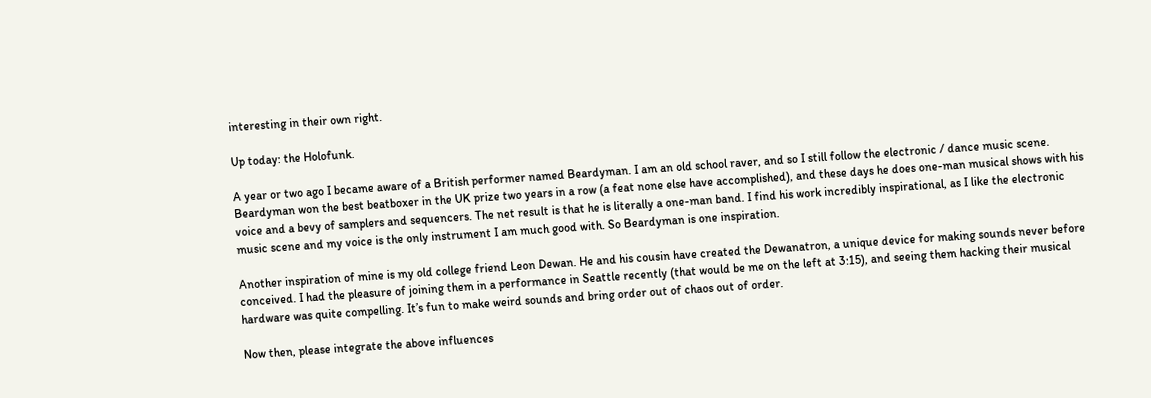interesting in their own right.

Up today: the Holofunk.

A year or two ago I became aware of a British performer named Beardyman. I am an old school raver, and so I still follow the electronic / dance music scene. Beardyman won the best beatboxer in the UK prize two years in a row (a feat none else have accomplished), and these days he does one-man musical shows with his voice and a bevy of samplers and sequencers. The net result is that he is literally a one-man band. I find his work incredibly inspirational, as I like the electronic music scene and my voice is the only instrument I am much good with. So Beardyman is one inspiration.

Another inspiration of mine is my old college friend Leon Dewan. He and his cousin have created the Dewanatron, a unique device for making sounds never before conceived. I had the pleasure of joining them in a performance in Seattle recently (that would be me on the left at 3:15), and seeing them hacking their musical hardware was quite compelling. It’s fun to make weird sounds and bring order out of chaos out of order.

Now then, please integrate the above influences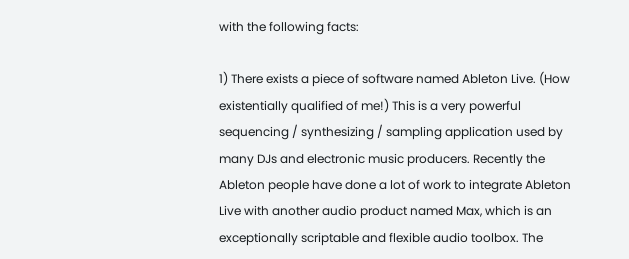with the following facts:

1) There exists a piece of software named Ableton Live. (How existentially qualified of me!) This is a very powerful sequencing / synthesizing / sampling application used by many DJs and electronic music producers. Recently the Ableton people have done a lot of work to integrate Ableton Live with another audio product named Max, which is an exceptionally scriptable and flexible audio toolbox. The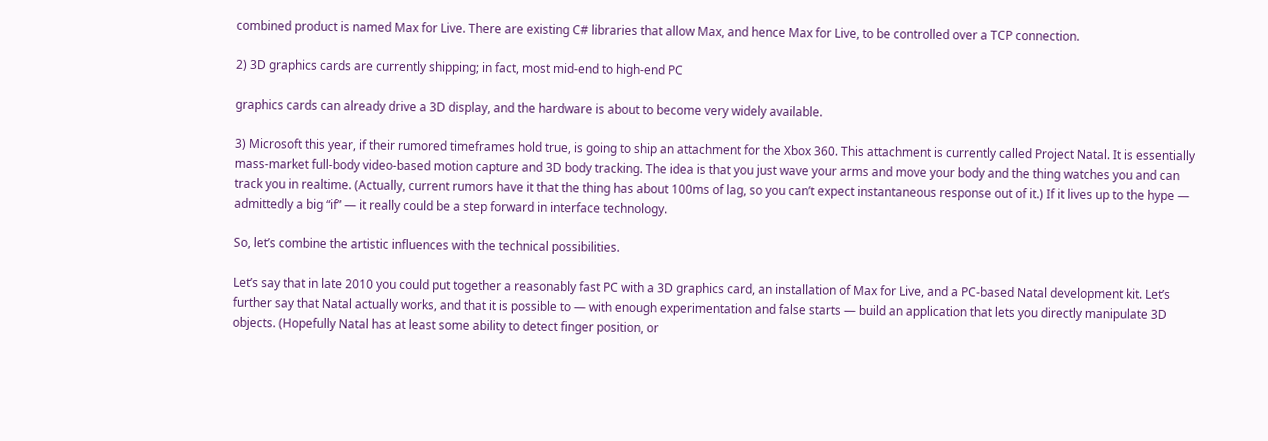combined product is named Max for Live. There are existing C# libraries that allow Max, and hence Max for Live, to be controlled over a TCP connection.

2) 3D graphics cards are currently shipping; in fact, most mid-end to high-end PC

graphics cards can already drive a 3D display, and the hardware is about to become very widely available.

3) Microsoft this year, if their rumored timeframes hold true, is going to ship an attachment for the Xbox 360. This attachment is currently called Project Natal. It is essentially mass-market full-body video-based motion capture and 3D body tracking. The idea is that you just wave your arms and move your body and the thing watches you and can track you in realtime. (Actually, current rumors have it that the thing has about 100ms of lag, so you can’t expect instantaneous response out of it.) If it lives up to the hype — admittedly a big “if” — it really could be a step forward in interface technology.

So, let’s combine the artistic influences with the technical possibilities.

Let’s say that in late 2010 you could put together a reasonably fast PC with a 3D graphics card, an installation of Max for Live, and a PC-based Natal development kit. Let’s further say that Natal actually works, and that it is possible to — with enough experimentation and false starts — build an application that lets you directly manipulate 3D objects. (Hopefully Natal has at least some ability to detect finger position, or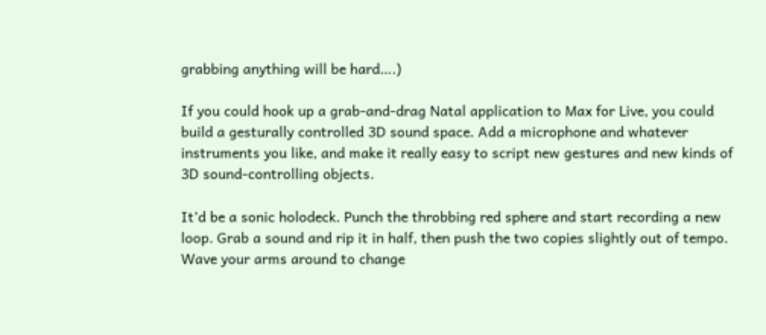grabbing anything will be hard….)

If you could hook up a grab-and-drag Natal application to Max for Live, you could build a gesturally controlled 3D sound space. Add a microphone and whatever instruments you like, and make it really easy to script new gestures and new kinds of 3D sound-controlling objects.

It’d be a sonic holodeck. Punch the throbbing red sphere and start recording a new loop. Grab a sound and rip it in half, then push the two copies slightly out of tempo. Wave your arms around to change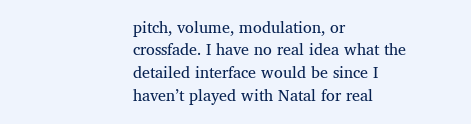pitch, volume, modulation, or crossfade. I have no real idea what the detailed interface would be since I haven’t played with Natal for real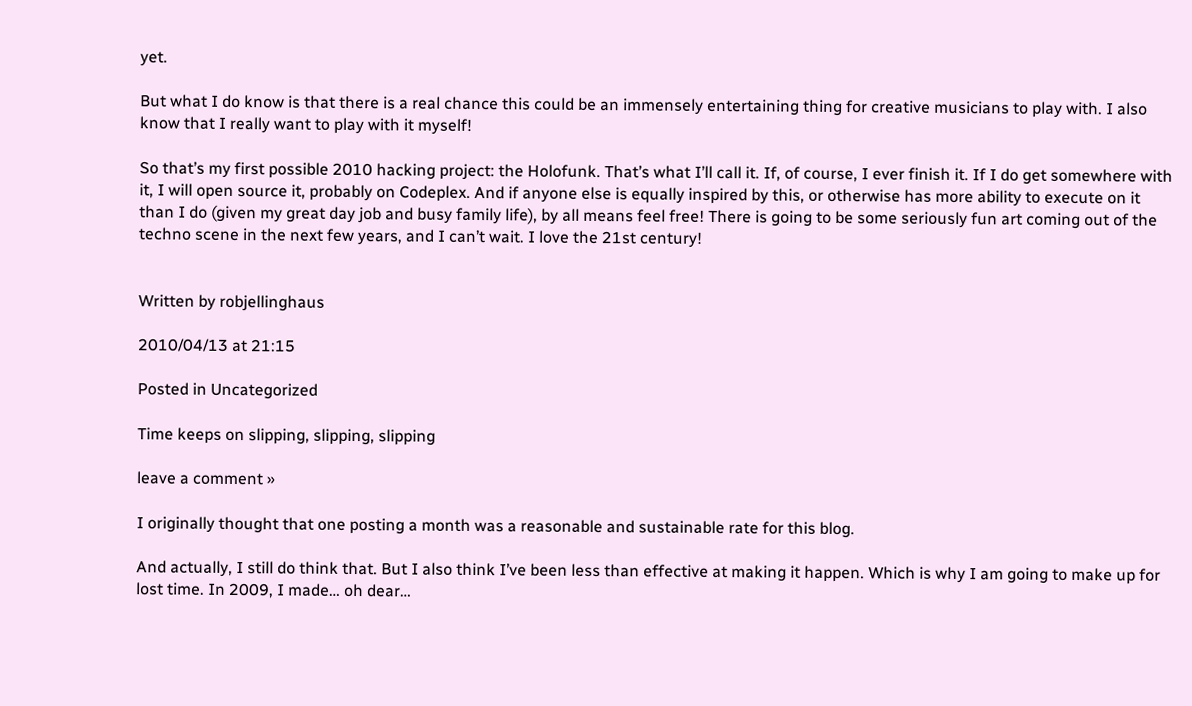yet.

But what I do know is that there is a real chance this could be an immensely entertaining thing for creative musicians to play with. I also know that I really want to play with it myself!

So that’s my first possible 2010 hacking project: the Holofunk. That’s what I’ll call it. If, of course, I ever finish it. If I do get somewhere with it, I will open source it, probably on Codeplex. And if anyone else is equally inspired by this, or otherwise has more ability to execute on it than I do (given my great day job and busy family life), by all means feel free! There is going to be some seriously fun art coming out of the techno scene in the next few years, and I can’t wait. I love the 21st century!


Written by robjellinghaus

2010/04/13 at 21:15

Posted in Uncategorized

Time keeps on slipping, slipping, slipping

leave a comment »

I originally thought that one posting a month was a reasonable and sustainable rate for this blog.

And actually, I still do think that. But I also think I’ve been less than effective at making it happen. Which is why I am going to make up for lost time. In 2009, I made… oh dear…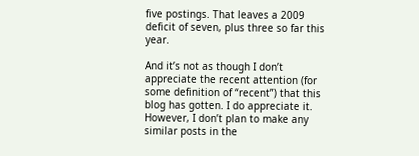five postings. That leaves a 2009 deficit of seven, plus three so far this year.

And it’s not as though I don’t appreciate the recent attention (for some definition of “recent”) that this blog has gotten. I do appreciate it. However, I don’t plan to make any similar posts in the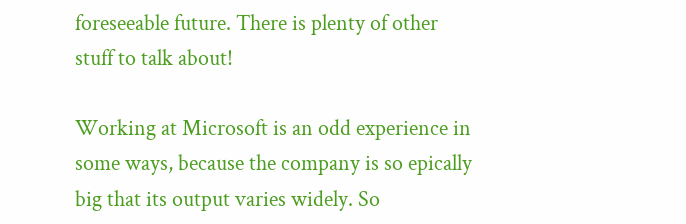foreseeable future. There is plenty of other stuff to talk about!

Working at Microsoft is an odd experience in some ways, because the company is so epically big that its output varies widely. So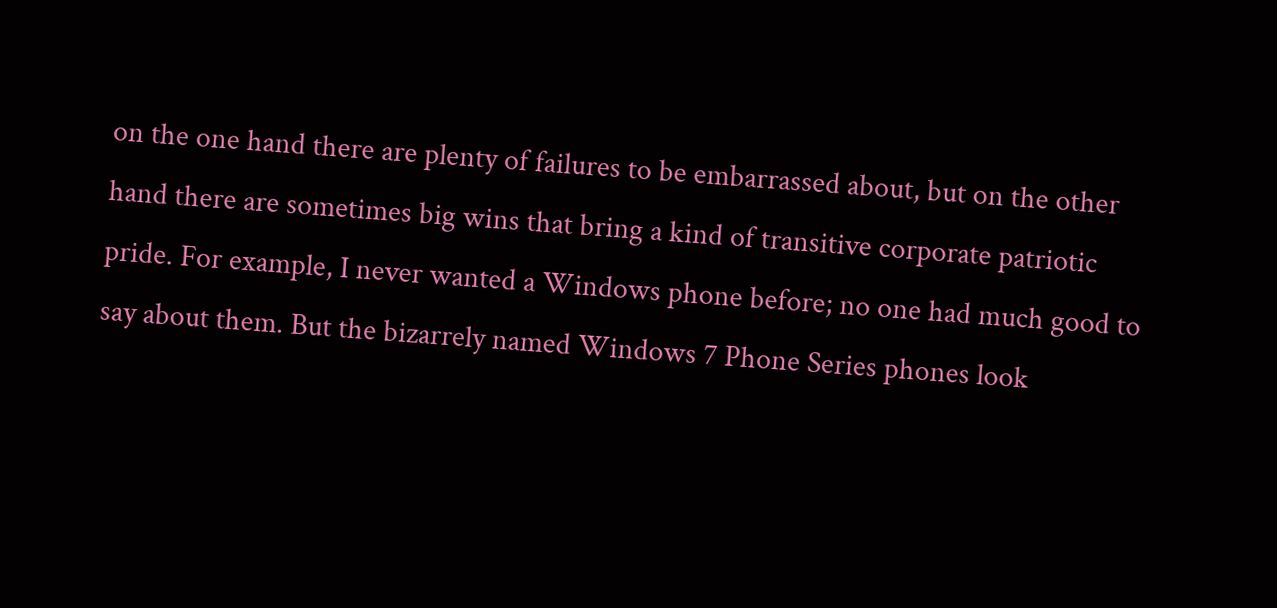on the one hand there are plenty of failures to be embarrassed about, but on the other hand there are sometimes big wins that bring a kind of transitive corporate patriotic pride. For example, I never wanted a Windows phone before; no one had much good to say about them. But the bizarrely named Windows 7 Phone Series phones look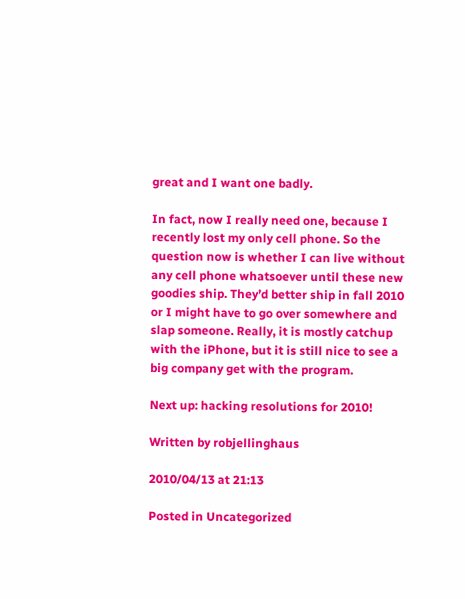great and I want one badly.

In fact, now I really need one, because I recently lost my only cell phone. So the question now is whether I can live without any cell phone whatsoever until these new goodies ship. They’d better ship in fall 2010 or I might have to go over somewhere and slap someone. Really, it is mostly catchup with the iPhone, but it is still nice to see a big company get with the program.

Next up: hacking resolutions for 2010!

Written by robjellinghaus

2010/04/13 at 21:13

Posted in Uncategorized